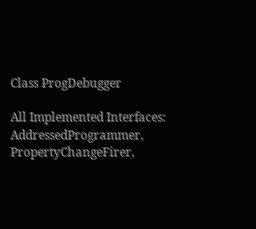Class ProgDebugger

All Implemented Interfaces:
AddressedProgrammer, PropertyChangeFirer,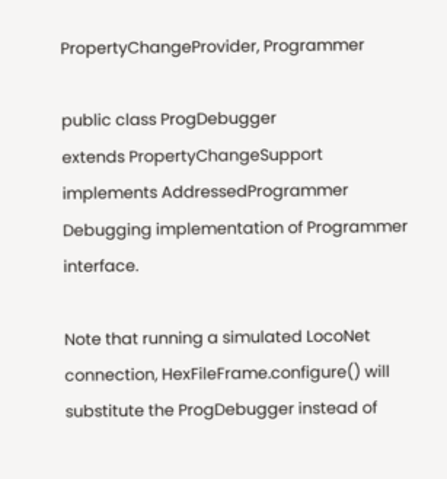PropertyChangeProvider, Programmer

public class ProgDebugger
extends PropertyChangeSupport
implements AddressedProgrammer
Debugging implementation of Programmer interface.

Note that running a simulated LocoNet connection, HexFileFrame.configure() will substitute the ProgDebugger instead of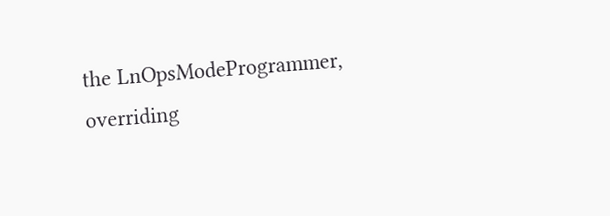the LnOpsModeProgrammer, overriding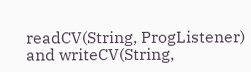readCV(String, ProgListener) and writeCV(String,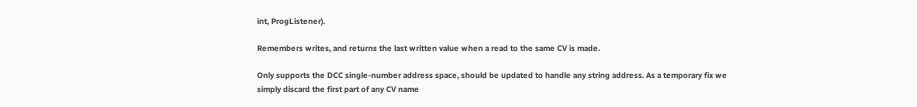int, ProgListener).

Remembers writes, and returns the last written value when a read to the same CV is made.

Only supports the DCC single-number address space, should be updated to handle any string address. As a temporary fix we simply discard the first part of any CV name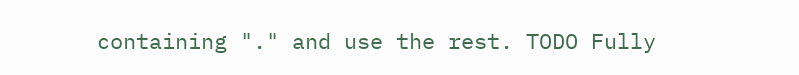containing "." and use the rest. TODO Fully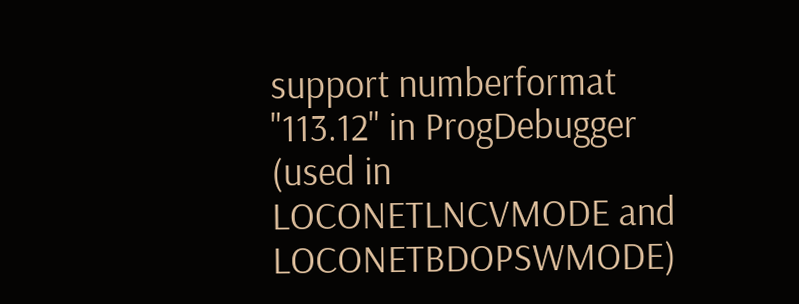support numberformat "113.12" in ProgDebugger (used in LOCONETLNCVMODE and LOCONETBDOPSWMODE)